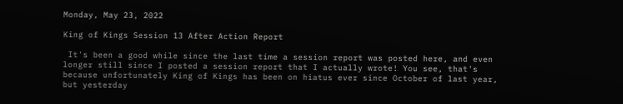Monday, May 23, 2022

King of Kings Session 13 After Action Report

 It's been a good while since the last time a session report was posted here, and even longer still since I posted a session report that I actually wrote! You see, that's because unfortunately King of Kings has been on hiatus ever since October of last year, but yesterday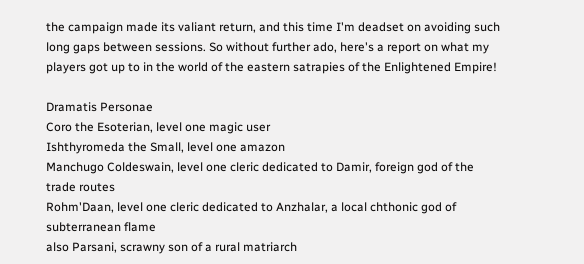the campaign made its valiant return, and this time I'm deadset on avoiding such long gaps between sessions. So without further ado, here's a report on what my players got up to in the world of the eastern satrapies of the Enlightened Empire!

Dramatis Personae
Coro the Esoterian, level one magic user
Ishthyromeda the Small, level one amazon
Manchugo Coldeswain, level one cleric dedicated to Damir, foreign god of the trade routes
Rohm'Daan, level one cleric dedicated to Anzhalar, a local chthonic god of subterranean flame
also Parsani, scrawny son of a rural matriarch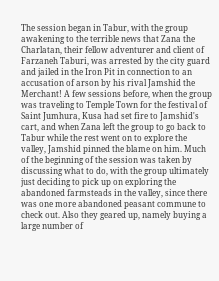The session began in Tabur, with the group awakening to the terrible news that Zana the Charlatan, their fellow adventurer and client of Farzaneh Taburi, was arrested by the city guard and jailed in the Iron Pit in connection to an accusation of arson by his rival Jamshid the Merchant! A few sessions before, when the group was traveling to Temple Town for the festival of Saint Jumhura, Kusa had set fire to Jamshid's cart, and when Zana left the group to go back to Tabur while the rest went on to explore the valley, Jamshid pinned the blame on him. Much of the beginning of the session was taken by discussing what to do, with the group ultimately just deciding to pick up on exploring the abandoned farmsteads in the valley, since there was one more abandoned peasant commune to check out. Also they geared up, namely buying a large number of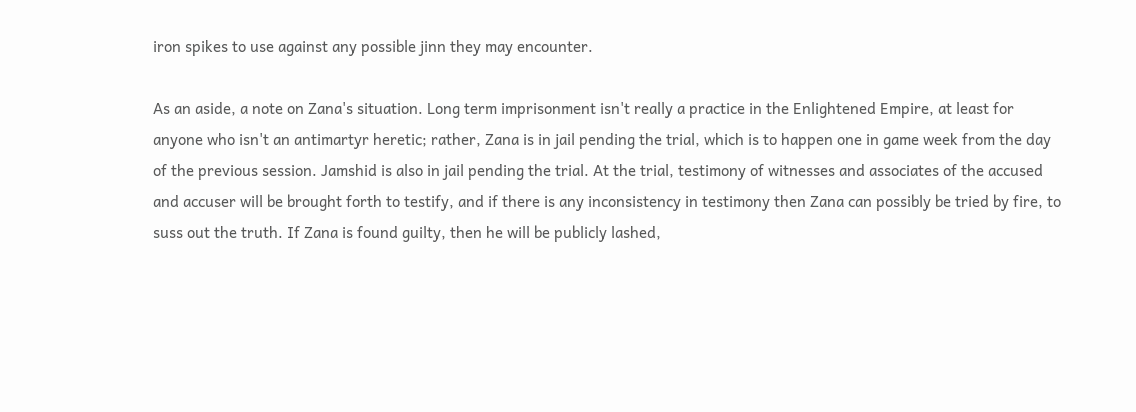iron spikes to use against any possible jinn they may encounter.

As an aside, a note on Zana's situation. Long term imprisonment isn't really a practice in the Enlightened Empire, at least for anyone who isn't an antimartyr heretic; rather, Zana is in jail pending the trial, which is to happen one in game week from the day of the previous session. Jamshid is also in jail pending the trial. At the trial, testimony of witnesses and associates of the accused and accuser will be brought forth to testify, and if there is any inconsistency in testimony then Zana can possibly be tried by fire, to suss out the truth. If Zana is found guilty, then he will be publicly lashed,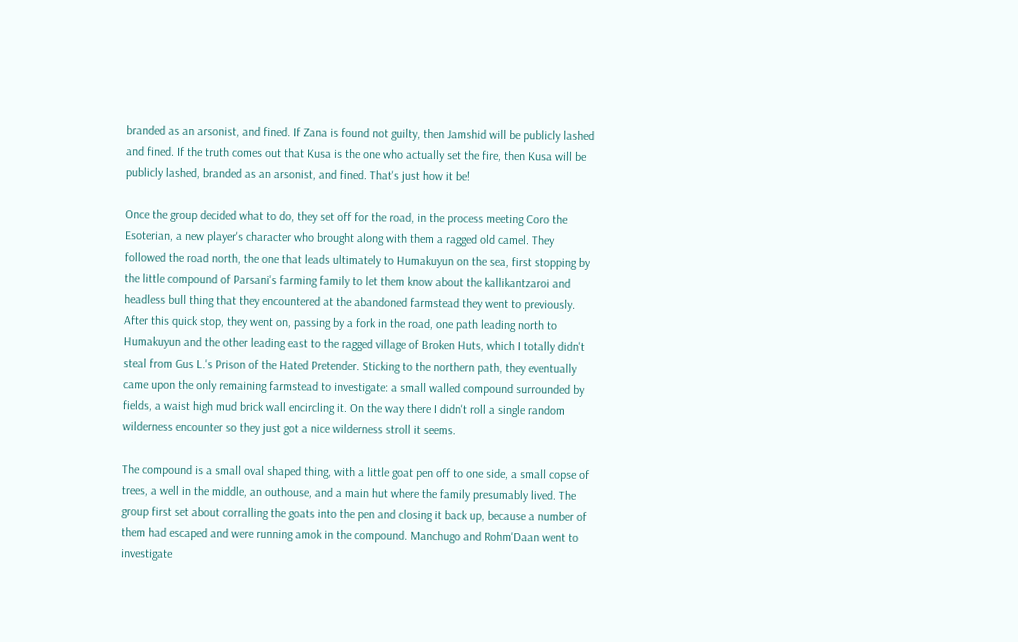branded as an arsonist, and fined. If Zana is found not guilty, then Jamshid will be publicly lashed and fined. If the truth comes out that Kusa is the one who actually set the fire, then Kusa will be publicly lashed, branded as an arsonist, and fined. That's just how it be!

Once the group decided what to do, they set off for the road, in the process meeting Coro the Esoterian, a new player's character who brought along with them a ragged old camel. They followed the road north, the one that leads ultimately to Humakuyun on the sea, first stopping by the little compound of Parsani's farming family to let them know about the kallikantzaroi and headless bull thing that they encountered at the abandoned farmstead they went to previously. After this quick stop, they went on, passing by a fork in the road, one path leading north to Humakuyun and the other leading east to the ragged village of Broken Huts, which I totally didn't steal from Gus L.'s Prison of the Hated Pretender. Sticking to the northern path, they eventually came upon the only remaining farmstead to investigate: a small walled compound surrounded by fields, a waist high mud brick wall encircling it. On the way there I didn't roll a single random wilderness encounter so they just got a nice wilderness stroll it seems.

The compound is a small oval shaped thing, with a little goat pen off to one side, a small copse of trees, a well in the middle, an outhouse, and a main hut where the family presumably lived. The group first set about corralling the goats into the pen and closing it back up, because a number of them had escaped and were running amok in the compound. Manchugo and Rohm'Daan went to investigate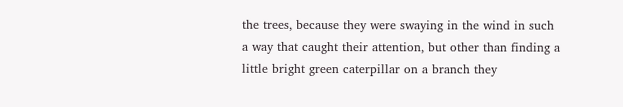the trees, because they were swaying in the wind in such a way that caught their attention, but other than finding a little bright green caterpillar on a branch they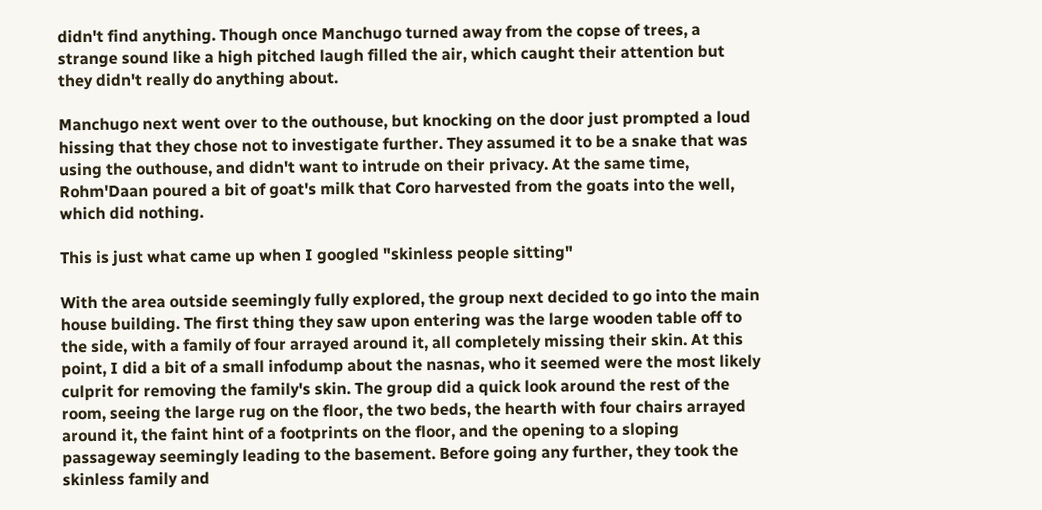didn't find anything. Though once Manchugo turned away from the copse of trees, a strange sound like a high pitched laugh filled the air, which caught their attention but they didn't really do anything about.

Manchugo next went over to the outhouse, but knocking on the door just prompted a loud hissing that they chose not to investigate further. They assumed it to be a snake that was using the outhouse, and didn't want to intrude on their privacy. At the same time, Rohm'Daan poured a bit of goat's milk that Coro harvested from the goats into the well, which did nothing.

This is just what came up when I googled "skinless people sitting"

With the area outside seemingly fully explored, the group next decided to go into the main house building. The first thing they saw upon entering was the large wooden table off to the side, with a family of four arrayed around it, all completely missing their skin. At this point, I did a bit of a small infodump about the nasnas, who it seemed were the most likely culprit for removing the family's skin. The group did a quick look around the rest of the room, seeing the large rug on the floor, the two beds, the hearth with four chairs arrayed around it, the faint hint of a footprints on the floor, and the opening to a sloping passageway seemingly leading to the basement. Before going any further, they took the skinless family and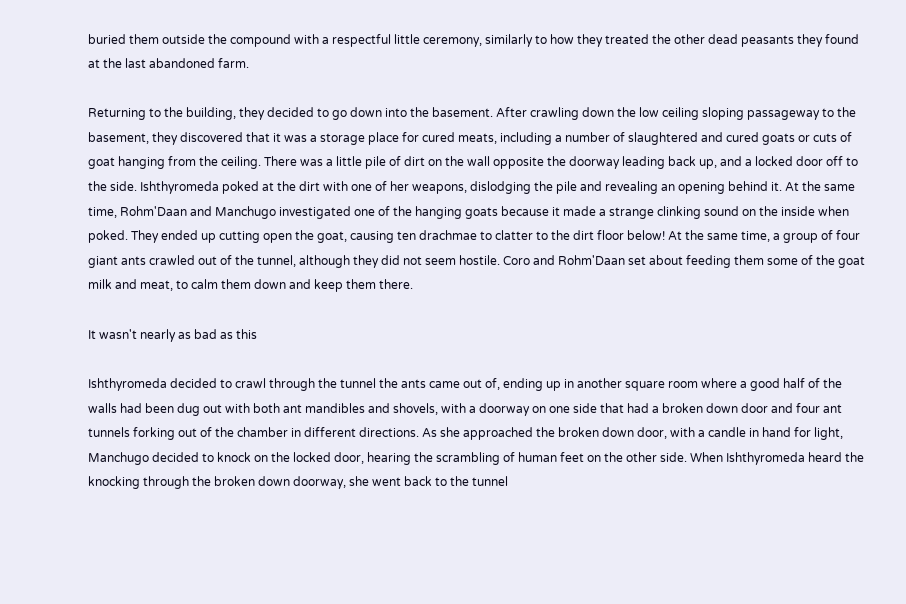buried them outside the compound with a respectful little ceremony, similarly to how they treated the other dead peasants they found at the last abandoned farm.

Returning to the building, they decided to go down into the basement. After crawling down the low ceiling sloping passageway to the basement, they discovered that it was a storage place for cured meats, including a number of slaughtered and cured goats or cuts of goat hanging from the ceiling. There was a little pile of dirt on the wall opposite the doorway leading back up, and a locked door off to the side. Ishthyromeda poked at the dirt with one of her weapons, dislodging the pile and revealing an opening behind it. At the same time, Rohm'Daan and Manchugo investigated one of the hanging goats because it made a strange clinking sound on the inside when poked. They ended up cutting open the goat, causing ten drachmae to clatter to the dirt floor below! At the same time, a group of four giant ants crawled out of the tunnel, although they did not seem hostile. Coro and Rohm'Daan set about feeding them some of the goat milk and meat, to calm them down and keep them there.

It wasn't nearly as bad as this

Ishthyromeda decided to crawl through the tunnel the ants came out of, ending up in another square room where a good half of the walls had been dug out with both ant mandibles and shovels, with a doorway on one side that had a broken down door and four ant tunnels forking out of the chamber in different directions. As she approached the broken down door, with a candle in hand for light, Manchugo decided to knock on the locked door, hearing the scrambling of human feet on the other side. When Ishthyromeda heard the knocking through the broken down doorway, she went back to the tunnel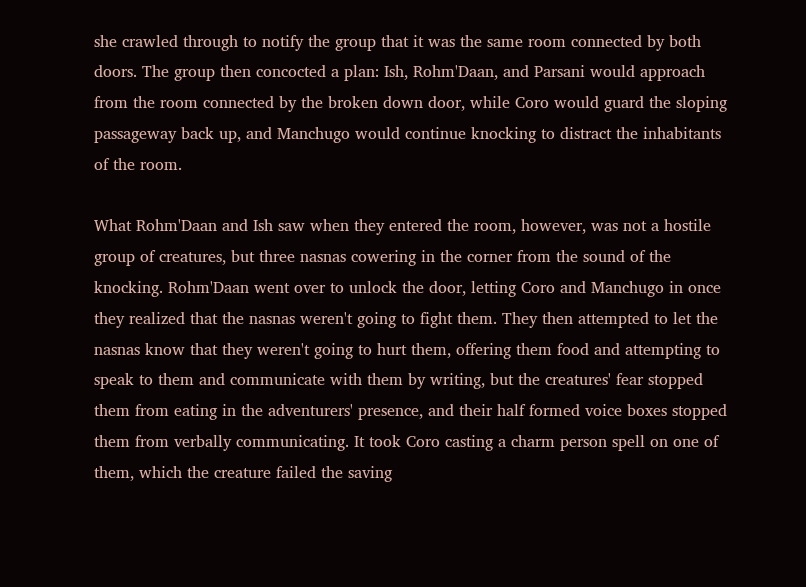she crawled through to notify the group that it was the same room connected by both doors. The group then concocted a plan: Ish, Rohm'Daan, and Parsani would approach from the room connected by the broken down door, while Coro would guard the sloping passageway back up, and Manchugo would continue knocking to distract the inhabitants of the room.

What Rohm'Daan and Ish saw when they entered the room, however, was not a hostile group of creatures, but three nasnas cowering in the corner from the sound of the knocking. Rohm'Daan went over to unlock the door, letting Coro and Manchugo in once they realized that the nasnas weren't going to fight them. They then attempted to let the nasnas know that they weren't going to hurt them, offering them food and attempting to speak to them and communicate with them by writing, but the creatures' fear stopped them from eating in the adventurers' presence, and their half formed voice boxes stopped them from verbally communicating. It took Coro casting a charm person spell on one of them, which the creature failed the saving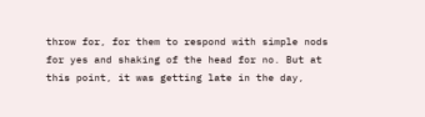throw for, for them to respond with simple nods for yes and shaking of the head for no. But at this point, it was getting late in the day,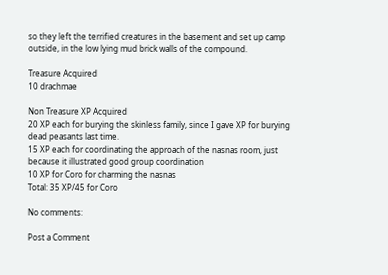so they left the terrified creatures in the basement and set up camp outside, in the low lying mud brick walls of the compound.

Treasure Acquired
10 drachmae

Non Treasure XP Acquired
20 XP each for burying the skinless family, since I gave XP for burying dead peasants last time.
15 XP each for coordinating the approach of the nasnas room, just because it illustrated good group coordination
10 XP for Coro for charming the nasnas
Total: 35 XP/45 for Coro

No comments:

Post a Comment